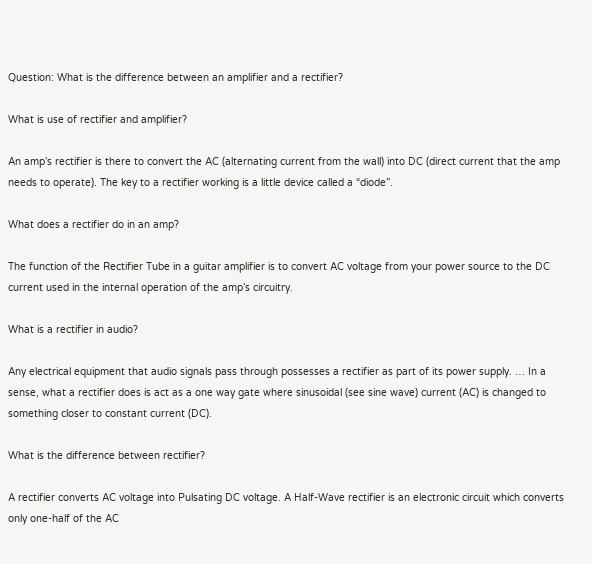Question: What is the difference between an amplifier and a rectifier?

What is use of rectifier and amplifier?

An amp’s rectifier is there to convert the AC (alternating current from the wall) into DC (direct current that the amp needs to operate). The key to a rectifier working is a little device called a “diode”.

What does a rectifier do in an amp?

The function of the Rectifier Tube in a guitar amplifier is to convert AC voltage from your power source to the DC current used in the internal operation of the amp’s circuitry.

What is a rectifier in audio?

Any electrical equipment that audio signals pass through possesses a rectifier as part of its power supply. … In a sense, what a rectifier does is act as a one way gate where sinusoidal (see sine wave) current (AC) is changed to something closer to constant current (DC).

What is the difference between rectifier?

A rectifier converts AC voltage into Pulsating DC voltage. A Half-Wave rectifier is an electronic circuit which converts only one-half of the AC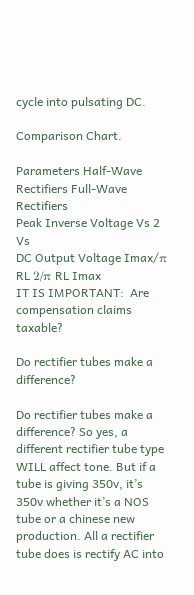cycle into pulsating DC.

Comparison Chart.

Parameters Half-Wave Rectifiers Full-Wave Rectifiers
Peak Inverse Voltage Vs 2 Vs
DC Output Voltage Imax/π RL 2/π RL Imax
IT IS IMPORTANT:  Are compensation claims taxable?

Do rectifier tubes make a difference?

Do rectifier tubes make a difference? So yes, a different rectifier tube type WILL affect tone. But if a tube is giving 350v, it’s 350v whether it’s a NOS tube or a chinese new production. All a rectifier tube does is rectify AC into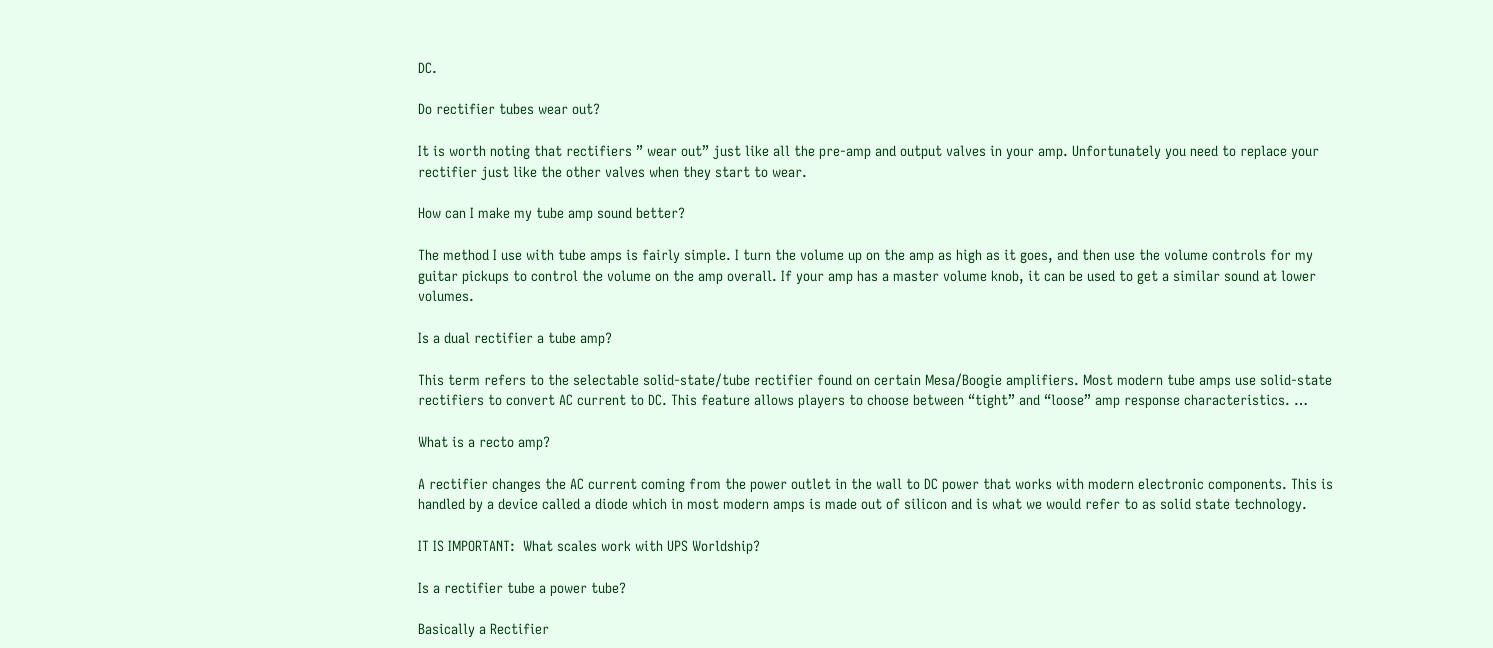DC.

Do rectifier tubes wear out?

It is worth noting that rectifiers ” wear out” just like all the pre-amp and output valves in your amp. Unfortunately you need to replace your rectifier just like the other valves when they start to wear.

How can I make my tube amp sound better?

The method I use with tube amps is fairly simple. I turn the volume up on the amp as high as it goes, and then use the volume controls for my guitar pickups to control the volume on the amp overall. If your amp has a master volume knob, it can be used to get a similar sound at lower volumes.

Is a dual rectifier a tube amp?

This term refers to the selectable solid-state/tube rectifier found on certain Mesa/Boogie amplifiers. Most modern tube amps use solid-state rectifiers to convert AC current to DC. This feature allows players to choose between “tight” and “loose” amp response characteristics. …

What is a recto amp?

A rectifier changes the AC current coming from the power outlet in the wall to DC power that works with modern electronic components. This is handled by a device called a diode which in most modern amps is made out of silicon and is what we would refer to as solid state technology.

IT IS IMPORTANT:  What scales work with UPS Worldship?

Is a rectifier tube a power tube?

Basically a Rectifier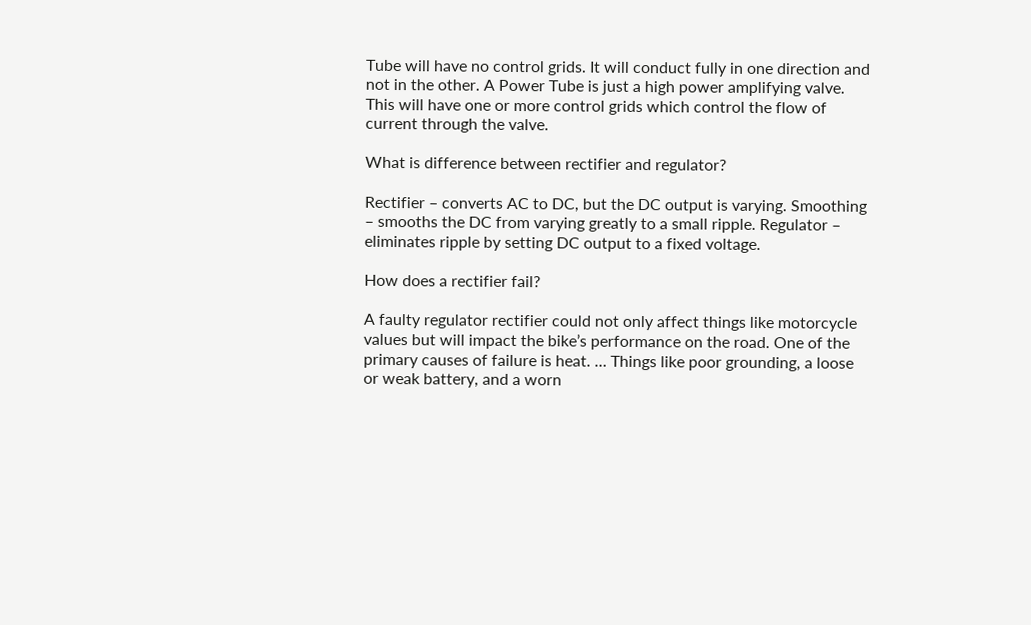Tube will have no control grids. It will conduct fully in one direction and not in the other. A Power Tube is just a high power amplifying valve. This will have one or more control grids which control the flow of current through the valve.

What is difference between rectifier and regulator?

Rectifier – converts AC to DC, but the DC output is varying. Smoothing – smooths the DC from varying greatly to a small ripple. Regulator – eliminates ripple by setting DC output to a fixed voltage.

How does a rectifier fail?

A faulty regulator rectifier could not only affect things like motorcycle values but will impact the bike’s performance on the road. One of the primary causes of failure is heat. … Things like poor grounding, a loose or weak battery, and a worn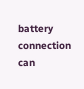battery connection can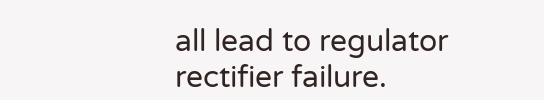all lead to regulator rectifier failure.